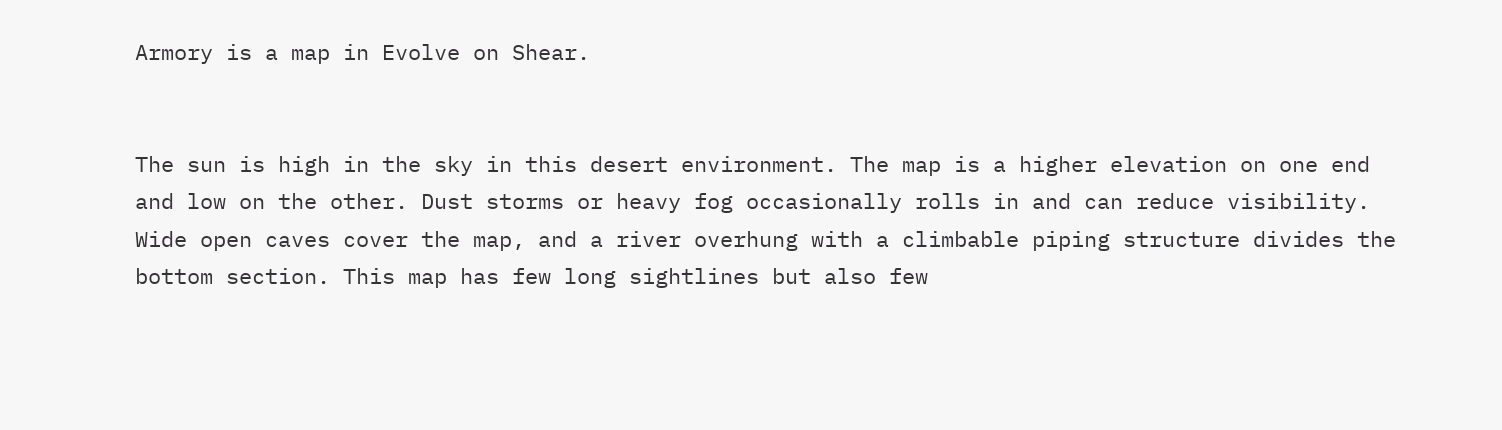Armory is a map in Evolve on Shear.


The sun is high in the sky in this desert environment. The map is a higher elevation on one end and low on the other. Dust storms or heavy fog occasionally rolls in and can reduce visibility. Wide open caves cover the map, and a river overhung with a climbable piping structure divides the bottom section. This map has few long sightlines but also few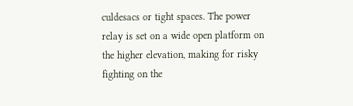culdesacs or tight spaces. The power relay is set on a wide open platform on the higher elevation, making for risky fighting on the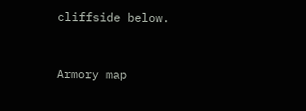cliffside below.


Armory map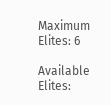Maximum Elites: 6

Available Elites: